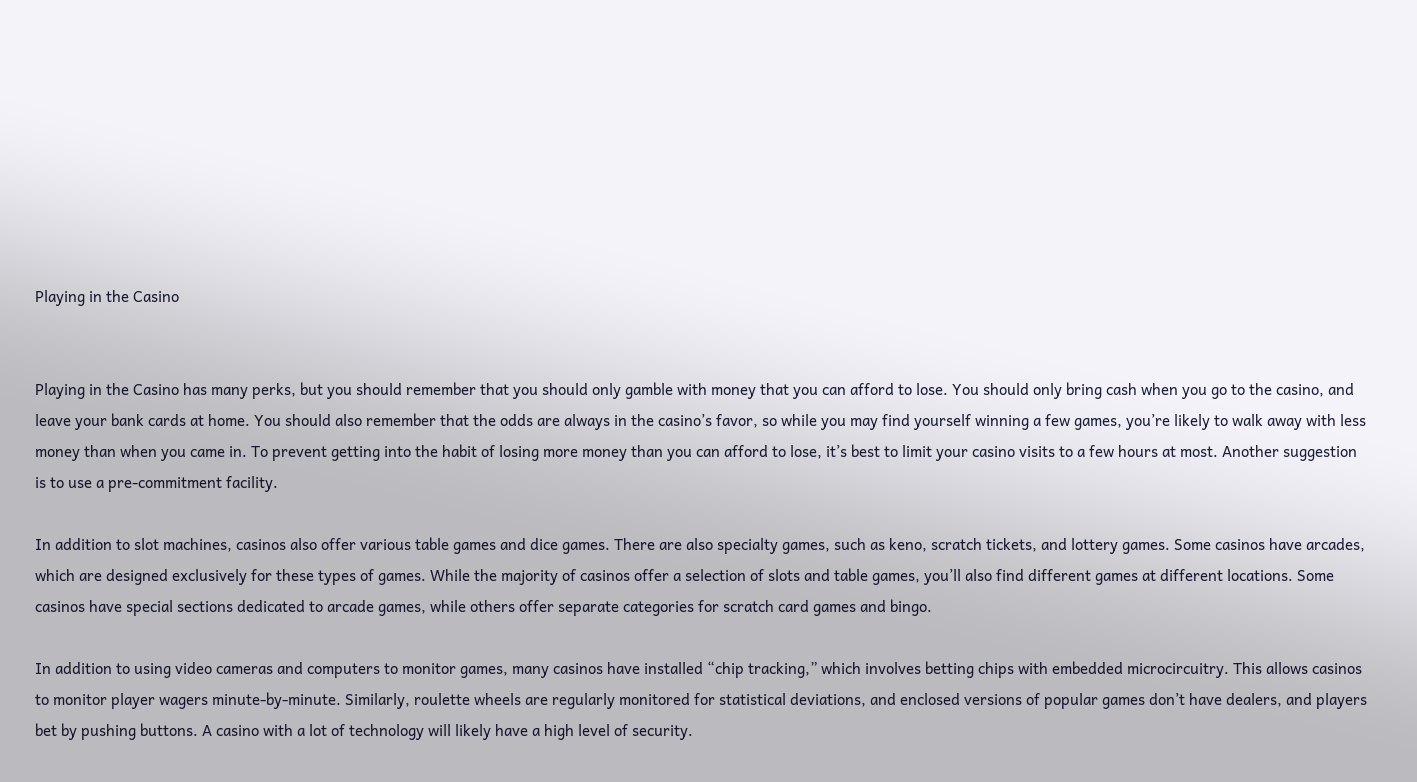Playing in the Casino


Playing in the Casino has many perks, but you should remember that you should only gamble with money that you can afford to lose. You should only bring cash when you go to the casino, and leave your bank cards at home. You should also remember that the odds are always in the casino’s favor, so while you may find yourself winning a few games, you’re likely to walk away with less money than when you came in. To prevent getting into the habit of losing more money than you can afford to lose, it’s best to limit your casino visits to a few hours at most. Another suggestion is to use a pre-commitment facility.

In addition to slot machines, casinos also offer various table games and dice games. There are also specialty games, such as keno, scratch tickets, and lottery games. Some casinos have arcades, which are designed exclusively for these types of games. While the majority of casinos offer a selection of slots and table games, you’ll also find different games at different locations. Some casinos have special sections dedicated to arcade games, while others offer separate categories for scratch card games and bingo.

In addition to using video cameras and computers to monitor games, many casinos have installed “chip tracking,” which involves betting chips with embedded microcircuitry. This allows casinos to monitor player wagers minute-by-minute. Similarly, roulette wheels are regularly monitored for statistical deviations, and enclosed versions of popular games don’t have dealers, and players bet by pushing buttons. A casino with a lot of technology will likely have a high level of security.